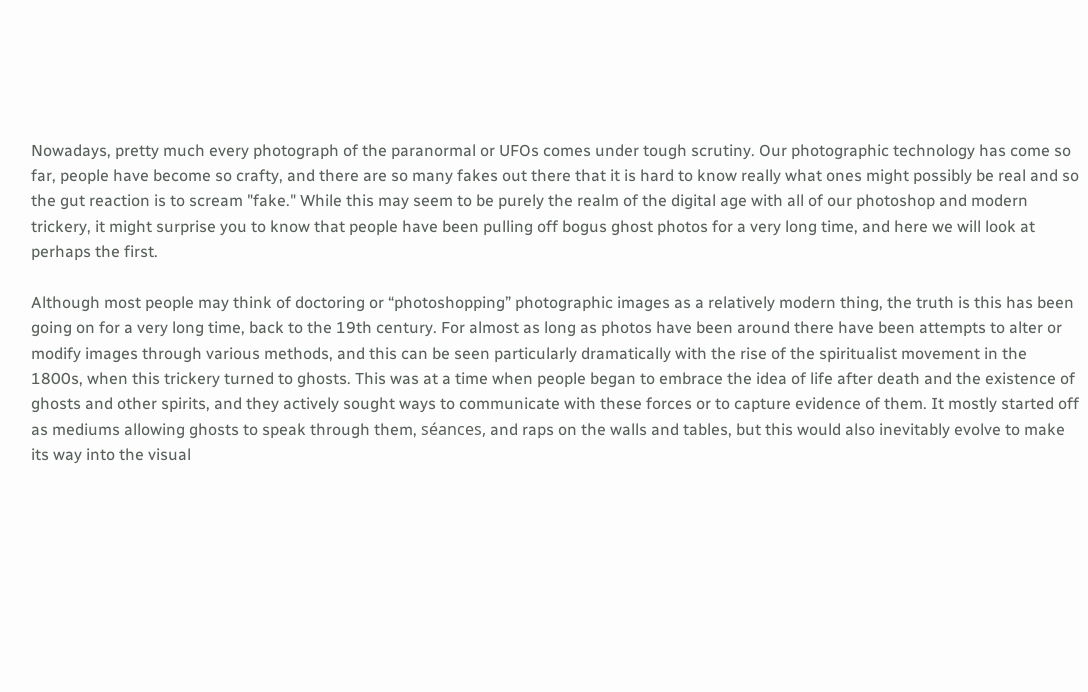Nowadays, pretty much every photograph of the paranormal or UFOs comes under tough scrutiny. Our photographic technology has come so far, people have become so crafty, and there are so many fakes out there that it is hard to know really what ones might possibly be real and so the gut reaction is to scream "fake." While this may seem to be purely the realm of the digital age with all of our photoshop and modern trickery, it might surprise you to know that people have been pulling off bogus ghost photos for a very long time, and here we will look at perhaps the first.

Although most people may think of doctoring or “photoshopping” photographic images as a relatively modern thing, the truth is this has been going on for a very long time, back to the 19th century. For almost as long as photos have been around there have been attempts to alter or modify images through various methods, and this can be seen particularly dramatically with the rise of the spiritualist movement in the 1800s, when this trickery turned to ghosts. This was at a time when people began to embrace the idea of life after death and the existence of ghosts and other spirits, and they actively sought ways to communicate with these forces or to capture evidence of them. It mostly started off as mediums allowing ghosts to speak through them, séances, and raps on the walls and tables, but this would also inevitably evolve to make its way into the visual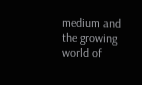medium and the growing world of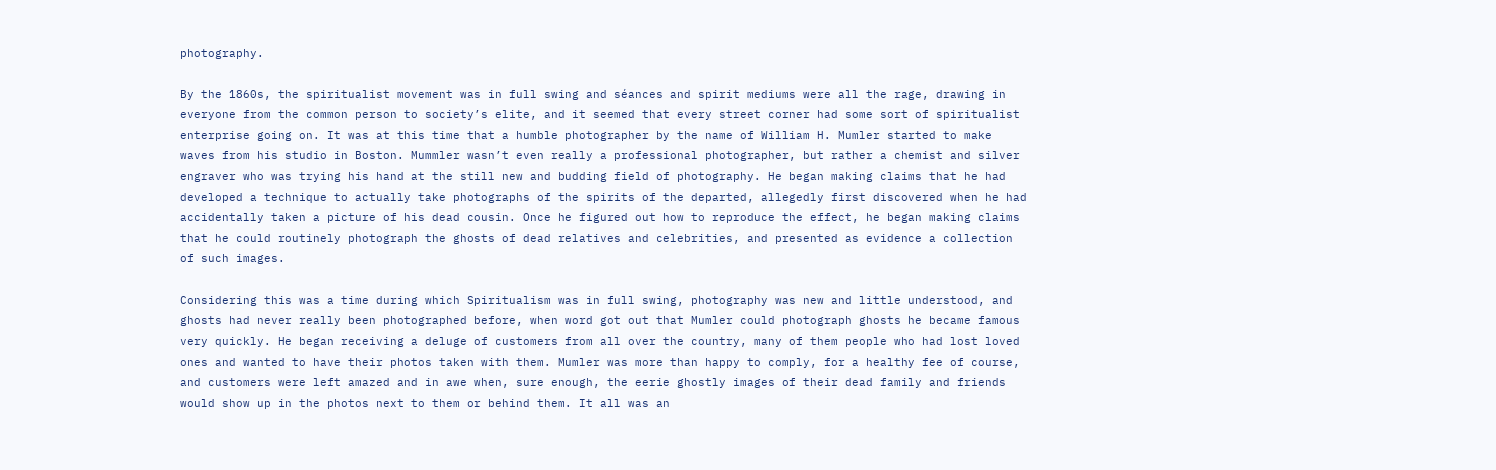photography.

By the 1860s, the spiritualist movement was in full swing and séances and spirit mediums were all the rage, drawing in everyone from the common person to society’s elite, and it seemed that every street corner had some sort of spiritualist enterprise going on. It was at this time that a humble photographer by the name of William H. Mumler started to make waves from his studio in Boston. Mummler wasn’t even really a professional photographer, but rather a chemist and silver engraver who was trying his hand at the still new and budding field of photography. He began making claims that he had developed a technique to actually take photographs of the spirits of the departed, allegedly first discovered when he had accidentally taken a picture of his dead cousin. Once he figured out how to reproduce the effect, he began making claims that he could routinely photograph the ghosts of dead relatives and celebrities, and presented as evidence a collection of such images.

Considering this was a time during which Spiritualism was in full swing, photography was new and little understood, and ghosts had never really been photographed before, when word got out that Mumler could photograph ghosts he became famous very quickly. He began receiving a deluge of customers from all over the country, many of them people who had lost loved ones and wanted to have their photos taken with them. Mumler was more than happy to comply, for a healthy fee of course, and customers were left amazed and in awe when, sure enough, the eerie ghostly images of their dead family and friends would show up in the photos next to them or behind them. It all was an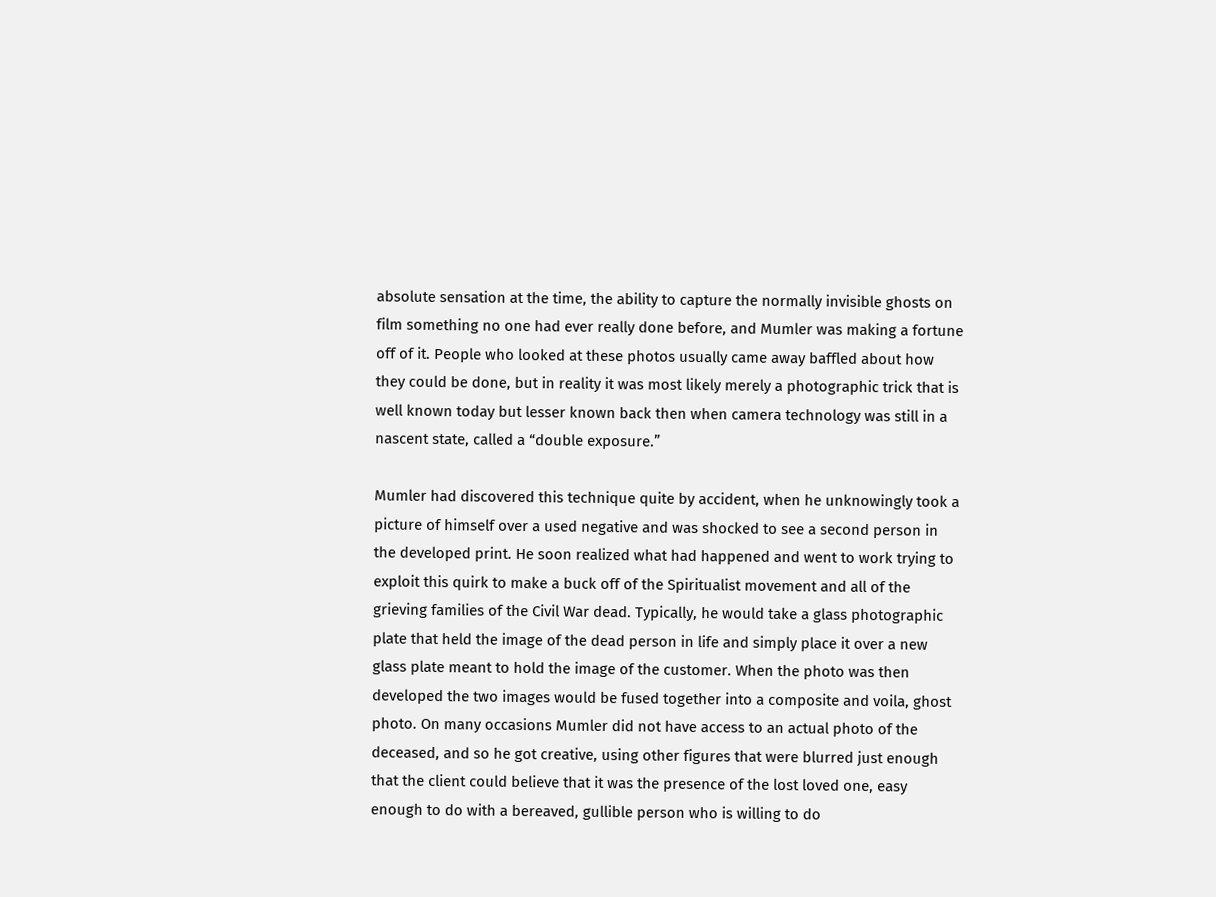absolute sensation at the time, the ability to capture the normally invisible ghosts on film something no one had ever really done before, and Mumler was making a fortune off of it. People who looked at these photos usually came away baffled about how they could be done, but in reality it was most likely merely a photographic trick that is well known today but lesser known back then when camera technology was still in a nascent state, called a “double exposure.”

Mumler had discovered this technique quite by accident, when he unknowingly took a picture of himself over a used negative and was shocked to see a second person in the developed print. He soon realized what had happened and went to work trying to exploit this quirk to make a buck off of the Spiritualist movement and all of the grieving families of the Civil War dead. Typically, he would take a glass photographic plate that held the image of the dead person in life and simply place it over a new glass plate meant to hold the image of the customer. When the photo was then developed the two images would be fused together into a composite and voila, ghost photo. On many occasions Mumler did not have access to an actual photo of the deceased, and so he got creative, using other figures that were blurred just enough that the client could believe that it was the presence of the lost loved one, easy enough to do with a bereaved, gullible person who is willing to do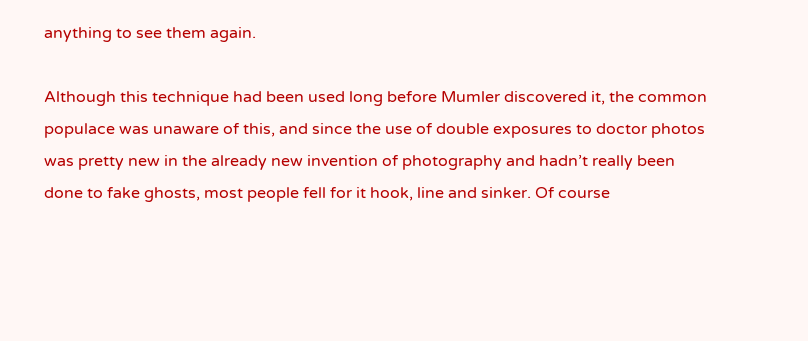anything to see them again.

Although this technique had been used long before Mumler discovered it, the common populace was unaware of this, and since the use of double exposures to doctor photos was pretty new in the already new invention of photography and hadn’t really been done to fake ghosts, most people fell for it hook, line and sinker. Of course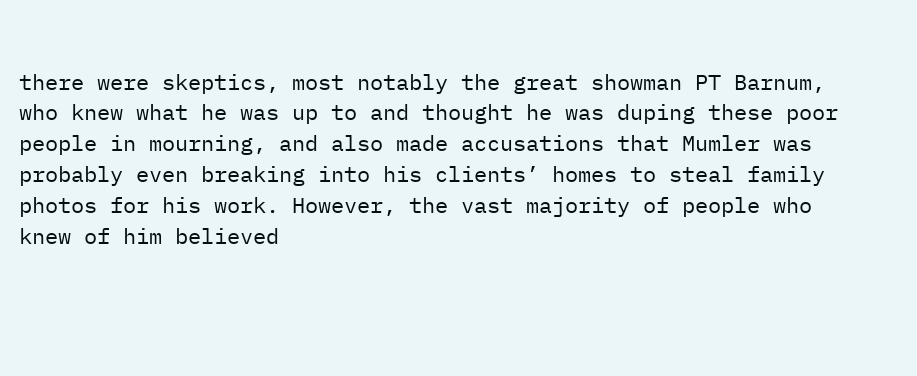there were skeptics, most notably the great showman PT Barnum, who knew what he was up to and thought he was duping these poor people in mourning, and also made accusations that Mumler was probably even breaking into his clients’ homes to steal family photos for his work. However, the vast majority of people who knew of him believed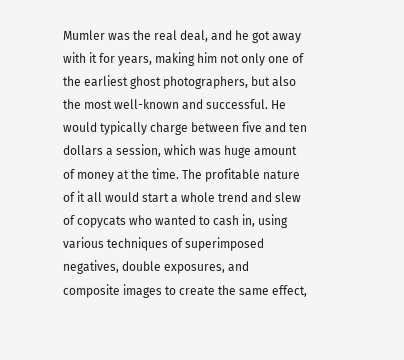Mumler was the real deal, and he got away with it for years, making him not only one of the earliest ghost photographers, but also the most well-known and successful. He would typically charge between five and ten dollars a session, which was huge amount of money at the time. The profitable nature of it all would start a whole trend and slew of copycats who wanted to cash in, using various techniques of superimposed negatives, double exposures, and composite images to create the same effect,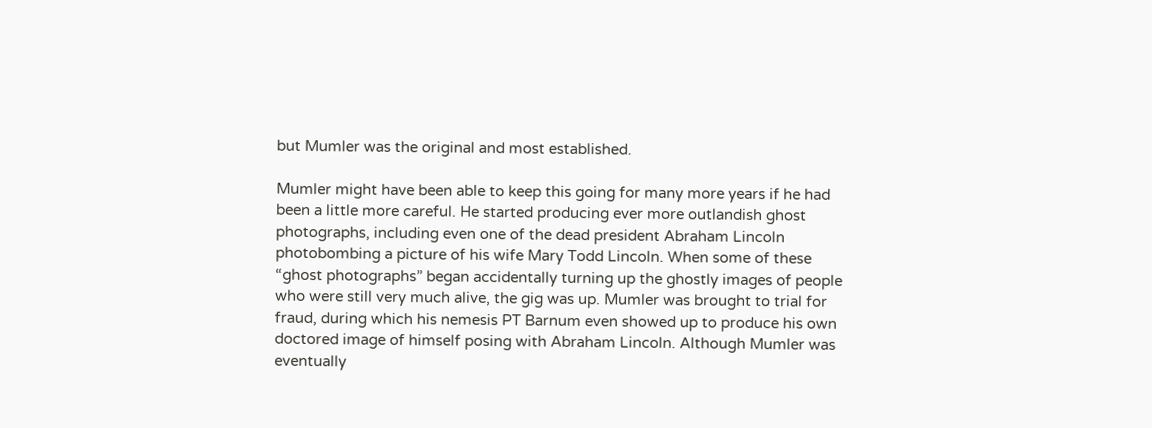but Mumler was the original and most established.

Mumler might have been able to keep this going for many more years if he had been a little more careful. He started producing ever more outlandish ghost photographs, including even one of the dead president Abraham Lincoln photobombing a picture of his wife Mary Todd Lincoln. When some of these “ghost photographs” began accidentally turning up the ghostly images of people who were still very much alive, the gig was up. Mumler was brought to trial for fraud, during which his nemesis PT Barnum even showed up to produce his own doctored image of himself posing with Abraham Lincoln. Although Mumler was eventually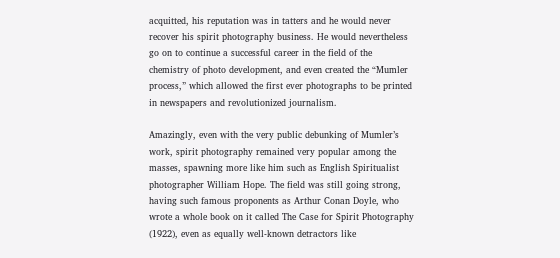acquitted, his reputation was in tatters and he would never recover his spirit photography business. He would nevertheless go on to continue a successful career in the field of the chemistry of photo development, and even created the “Mumler process,” which allowed the first ever photographs to be printed in newspapers and revolutionized journalism.

Amazingly, even with the very public debunking of Mumler’s work, spirit photography remained very popular among the masses, spawning more like him such as English Spiritualist photographer William Hope. The field was still going strong, having such famous proponents as Arthur Conan Doyle, who wrote a whole book on it called The Case for Spirit Photography (1922), even as equally well-known detractors like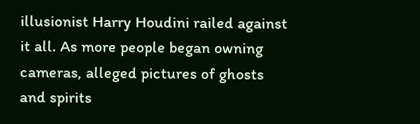illusionist Harry Houdini railed against it all. As more people began owning cameras, alleged pictures of ghosts and spirits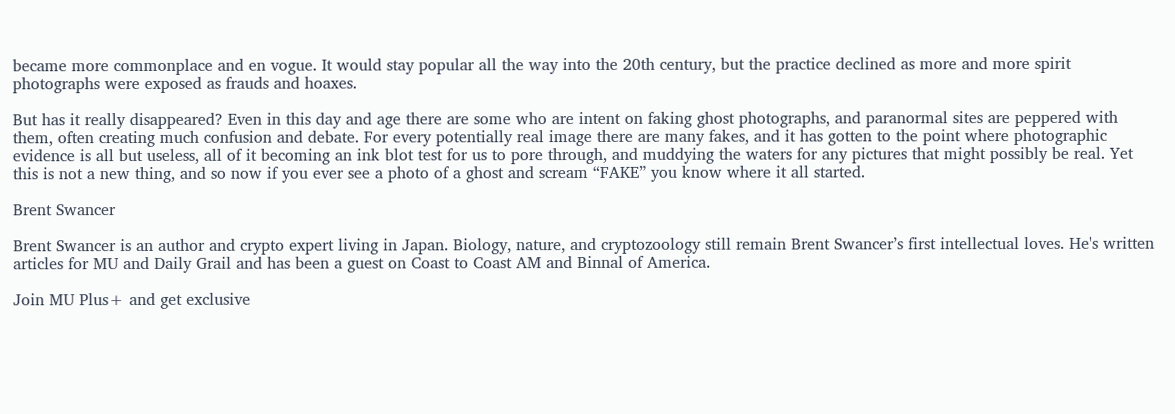became more commonplace and en vogue. It would stay popular all the way into the 20th century, but the practice declined as more and more spirit photographs were exposed as frauds and hoaxes.

But has it really disappeared? Even in this day and age there are some who are intent on faking ghost photographs, and paranormal sites are peppered with them, often creating much confusion and debate. For every potentially real image there are many fakes, and it has gotten to the point where photographic evidence is all but useless, all of it becoming an ink blot test for us to pore through, and muddying the waters for any pictures that might possibly be real. Yet this is not a new thing, and so now if you ever see a photo of a ghost and scream “FAKE” you know where it all started.

Brent Swancer

Brent Swancer is an author and crypto expert living in Japan. Biology, nature, and cryptozoology still remain Brent Swancer’s first intellectual loves. He's written articles for MU and Daily Grail and has been a guest on Coast to Coast AM and Binnal of America.

Join MU Plus+ and get exclusive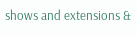shows and extensions &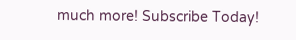much more! Subscribe Today!